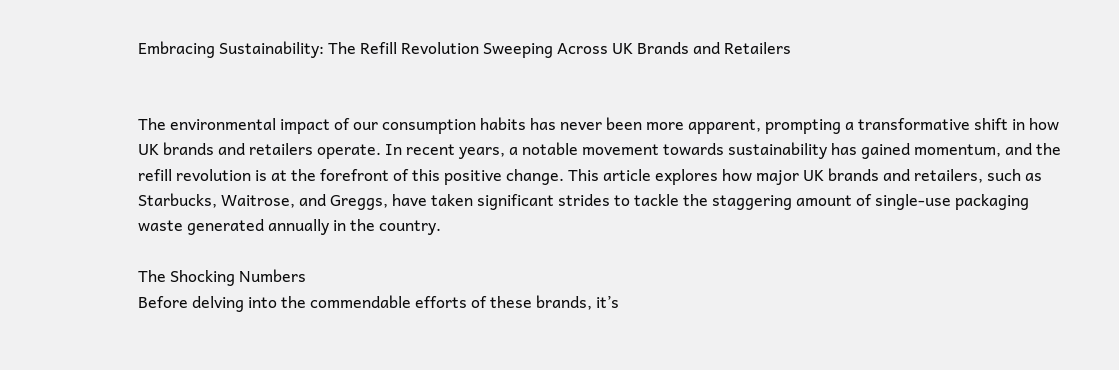Embracing Sustainability: The Refill Revolution Sweeping Across UK Brands and Retailers


The environmental impact of our consumption habits has never been more apparent, prompting a transformative shift in how UK brands and retailers operate. In recent years, a notable movement towards sustainability has gained momentum, and the refill revolution is at the forefront of this positive change. This article explores how major UK brands and retailers, such as Starbucks, Waitrose, and Greggs, have taken significant strides to tackle the staggering amount of single-use packaging waste generated annually in the country.

The Shocking Numbers
Before delving into the commendable efforts of these brands, it’s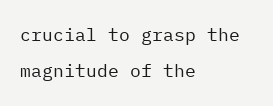crucial to grasp the magnitude of the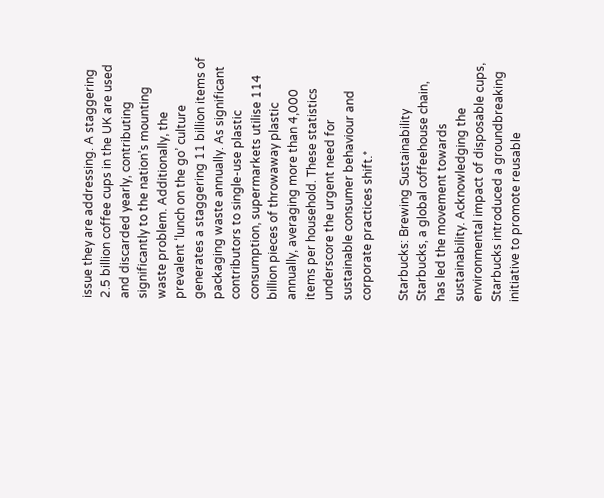issue they are addressing. A staggering 2.5 billion coffee cups in the UK are used and discarded yearly, contributing significantly to the nation’s mounting waste problem. Additionally, the prevalent ‘lunch on the go’ culture generates a staggering 11 billion items of packaging waste annually. As significant contributors to single-use plastic consumption, supermarkets utilise 114 billion pieces of throwaway plastic annually, averaging more than 4,000 items per household. These statistics underscore the urgent need for sustainable consumer behaviour and corporate practices shift.*

Starbucks: Brewing Sustainability
Starbucks, a global coffeehouse chain, has led the movement towards sustainability. Acknowledging the environmental impact of disposable cups, Starbucks introduced a groundbreaking initiative to promote reusable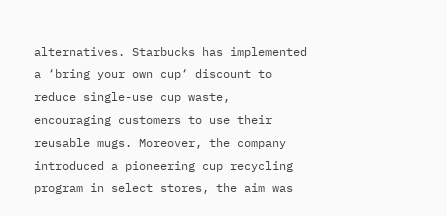alternatives. Starbucks has implemented a ‘bring your own cup‘ discount to reduce single-use cup waste, encouraging customers to use their reusable mugs. Moreover, the company introduced a pioneering cup recycling program in select stores, the aim was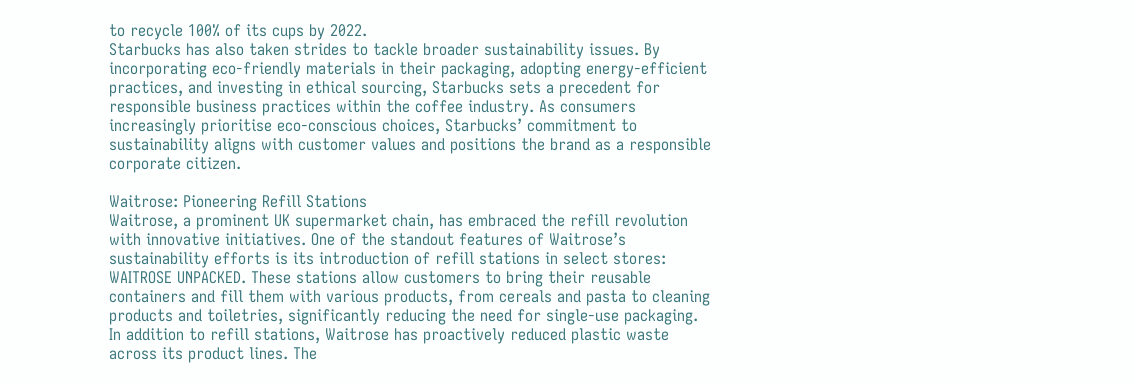to recycle 100% of its cups by 2022.
Starbucks has also taken strides to tackle broader sustainability issues. By incorporating eco-friendly materials in their packaging, adopting energy-efficient practices, and investing in ethical sourcing, Starbucks sets a precedent for responsible business practices within the coffee industry. As consumers increasingly prioritise eco-conscious choices, Starbucks’ commitment to sustainability aligns with customer values and positions the brand as a responsible corporate citizen.

Waitrose: Pioneering Refill Stations
Waitrose, a prominent UK supermarket chain, has embraced the refill revolution with innovative initiatives. One of the standout features of Waitrose’s sustainability efforts is its introduction of refill stations in select stores: WAITROSE UNPACKED. These stations allow customers to bring their reusable containers and fill them with various products, from cereals and pasta to cleaning products and toiletries, significantly reducing the need for single-use packaging.
In addition to refill stations, Waitrose has proactively reduced plastic waste across its product lines. The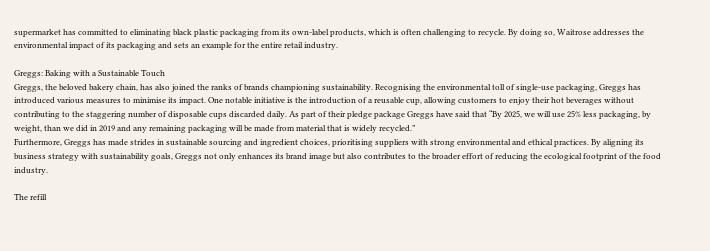supermarket has committed to eliminating black plastic packaging from its own-label products, which is often challenging to recycle. By doing so, Waitrose addresses the environmental impact of its packaging and sets an example for the entire retail industry.

Greggs: Baking with a Sustainable Touch
Greggs, the beloved bakery chain, has also joined the ranks of brands championing sustainability. Recognising the environmental toll of single-use packaging, Greggs has introduced various measures to minimise its impact. One notable initiative is the introduction of a reusable cup, allowing customers to enjoy their hot beverages without contributing to the staggering number of disposable cups discarded daily. As part of their pledge package Greggs have said that “By 2025, we will use 25% less packaging, by weight, than we did in 2019 and any remaining packaging will be made from material that is widely recycled.”
Furthermore, Greggs has made strides in sustainable sourcing and ingredient choices, prioritising suppliers with strong environmental and ethical practices. By aligning its business strategy with sustainability goals, Greggs not only enhances its brand image but also contributes to the broader effort of reducing the ecological footprint of the food industry.

The refill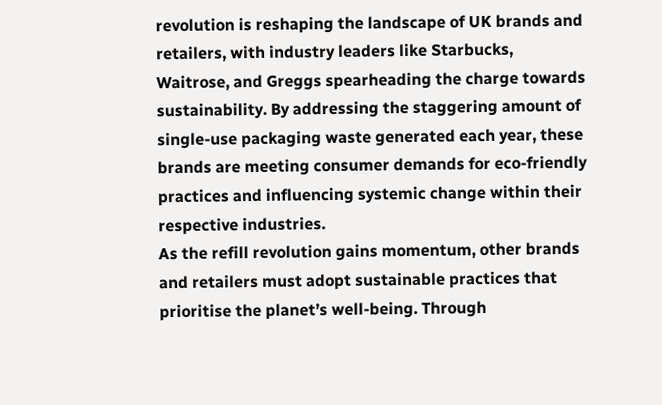revolution is reshaping the landscape of UK brands and retailers, with industry leaders like Starbucks, Waitrose, and Greggs spearheading the charge towards sustainability. By addressing the staggering amount of single-use packaging waste generated each year, these brands are meeting consumer demands for eco-friendly practices and influencing systemic change within their respective industries.
As the refill revolution gains momentum, other brands and retailers must adopt sustainable practices that prioritise the planet’s well-being. Through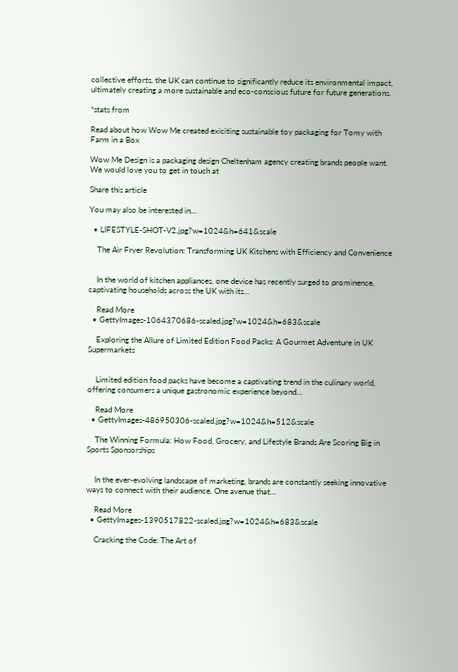collective efforts, the UK can continue to significantly reduce its environmental impact, ultimately creating a more sustainable and eco-conscious future for future generations.

*stats from

Read about how Wow Me created exiciting sustainable toy packaging for Tomy with Farm in a Box

Wow Me Design is a packaging design Cheltenham agency creating brands people want. We would love you to get in touch at

Share this article

You may also be interested in...

  • LIFESTYLE-SHOT-V2.jpg?w=1024&h=641&scale

    The Air Fryer Revolution: Transforming UK Kitchens with Efficiency and Convenience


    In the world of kitchen appliances, one device has recently surged to prominence, captivating households across the UK with its…

    Read More
  • GettyImages-1064370686-scaled.jpg?w=1024&h=683&scale

    Exploring the Allure of Limited Edition Food Packs: A Gourmet Adventure in UK Supermarkets


    Limited edition food packs have become a captivating trend in the culinary world, offering consumers a unique gastronomic experience beyond…

    Read More
  • GettyImages-486950306-scaled.jpg?w=1024&h=512&scale

    The Winning Formula: How Food, Grocery, and Lifestyle Brands Are Scoring Big in Sports Sponsorships


    In the ever-evolving landscape of marketing, brands are constantly seeking innovative ways to connect with their audience. One avenue that…

    Read More
  • GettyImages-1390517822-scaled.jpg?w=1024&h=683&scale

    Cracking the Code: The Art of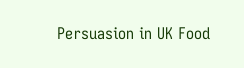Persuasion in UK Food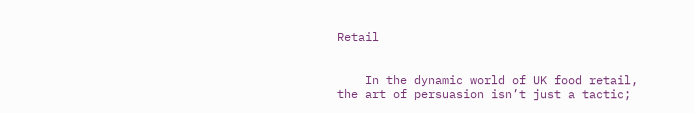Retail


    In the dynamic world of UK food retail, the art of persuasion isn’t just a tactic;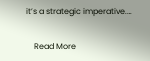it’s a strategic imperative.…

    Read More